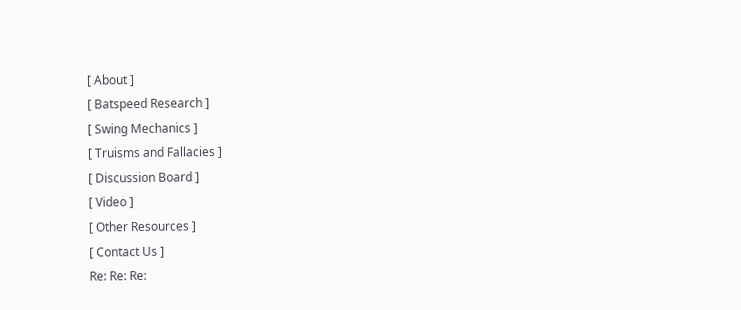[ About ]
[ Batspeed Research ]
[ Swing Mechanics ]
[ Truisms and Fallacies ]
[ Discussion Board ]
[ Video ]
[ Other Resources ]
[ Contact Us ]
Re: Re: Re: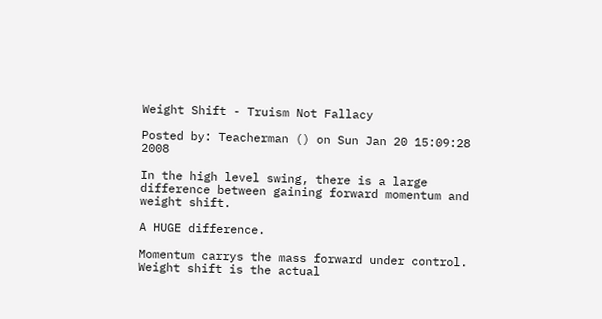Weight Shift - Truism Not Fallacy

Posted by: Teacherman () on Sun Jan 20 15:09:28 2008

In the high level swing, there is a large difference between gaining forward momentum and weight shift.

A HUGE difference.

Momentum carrys the mass forward under control. Weight shift is the actual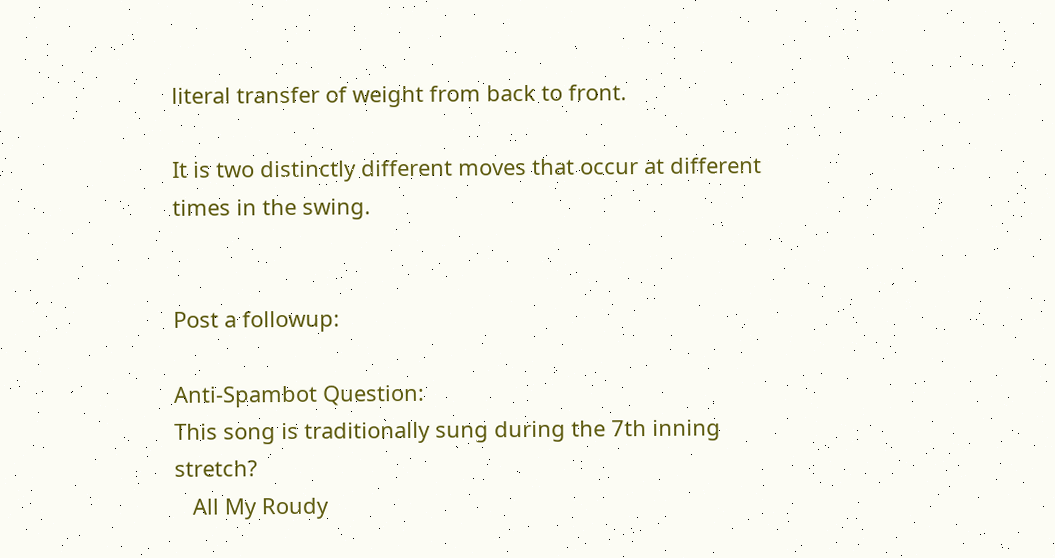literal transfer of weight from back to front.

It is two distinctly different moves that occur at different times in the swing.


Post a followup:

Anti-Spambot Question:
This song is traditionally sung during the 7th inning stretch?
   All My Roudy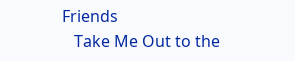Friends
   Take Me Out to the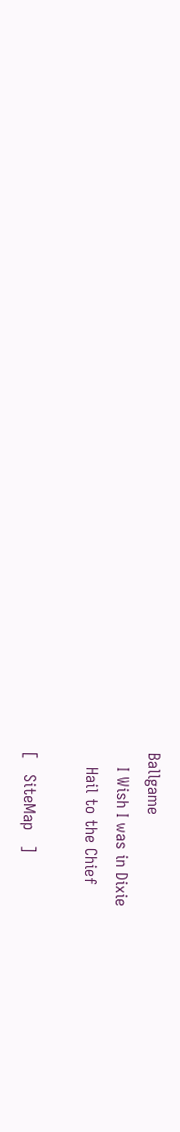Ballgame
   I Wish I was in Dixie
   Hail to the Chief

[   SiteMap   ]